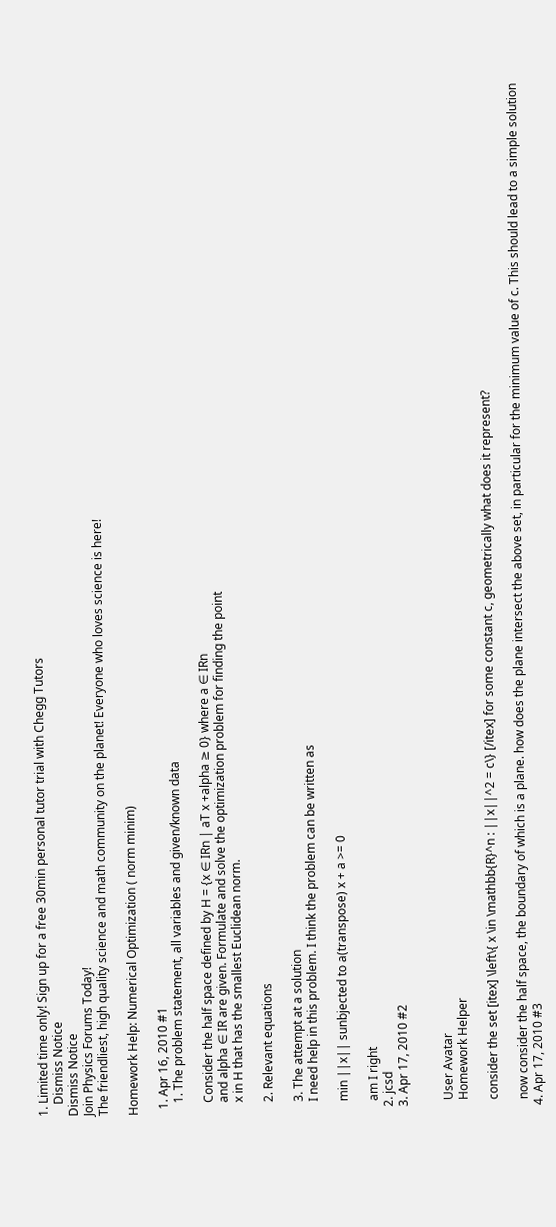1. Limited time only! Sign up for a free 30min personal tutor trial with Chegg Tutors
    Dismiss Notice
Dismiss Notice
Join Physics Forums Today!
The friendliest, high quality science and math community on the planet! Everyone who loves science is here!

Homework Help: Numerical Optimization ( norm minim)

  1. Apr 16, 2010 #1
    1. The problem statement, all variables and given/known data

    Consider the half space defined by H = {x ∈ IRn | aT x +alpha ≥ 0} where a ∈ IRn
    and alpha ∈ IR are given. Formulate and solve the optimization problem for finding the point
    x in H that has the smallest Euclidean norm.

    2. Relevant equations

    3. The attempt at a solution
    I need help in this problem. I think the problem can be written as

    min ||x|| sunbjected to a(transpose) x + a >= 0

    am I right
  2. jcsd
  3. Apr 17, 2010 #2


    User Avatar
    Homework Helper

    consider the set [itex] \left\{ x \in \mathbb{R}^n : ||x||^2 = c\} [/itex] for some constant c, geometrically what does it represent?

    now consider the half space, the boundary of which is a plane. how does the plane intersect the above set, in particular for the minimum value of c. This should lead to a simple solution
  4. Apr 17, 2010 #3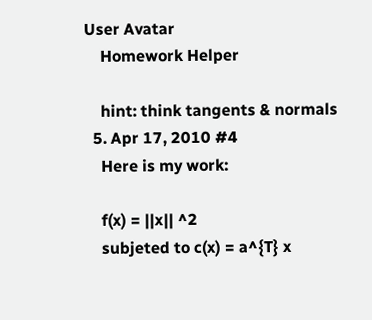User Avatar
    Homework Helper

    hint: think tangents & normals
  5. Apr 17, 2010 #4
    Here is my work:

    f(x) = ||x|| ^2
    subjeted to c(x) = a^{T} x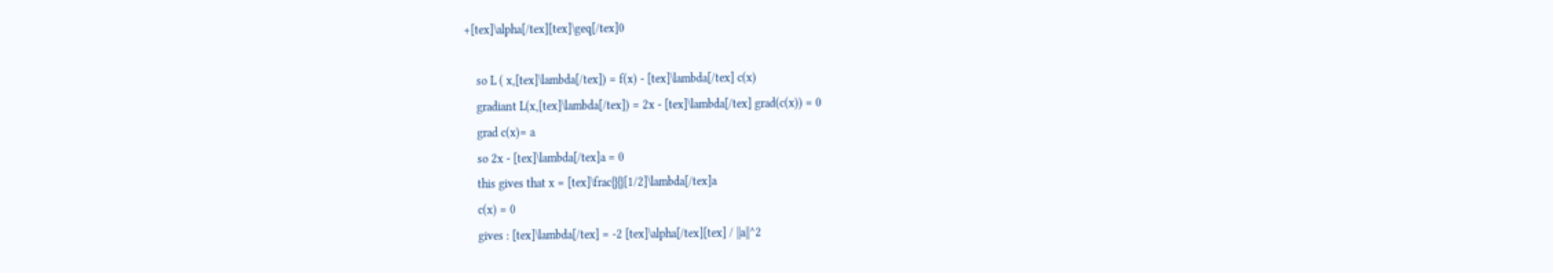+[tex]\alpha[/tex][tex]\geq[/tex]0

    so L ( x,[tex]\lambda[/tex]) = f(x) - [tex]\lambda[/tex] c(x)
    gradiant L(x,[tex]\lambda[/tex]) = 2x - [tex]\lambda[/tex] grad(c(x)) = 0
    grad c(x)= a
    so 2x - [tex]\lambda[/tex]a = 0
    this gives that x = [tex]\frac{}{}[1/2]\lambda[/tex]a
    c(x) = 0
    gives : [tex]\lambda[/tex] = -2 [tex]\alpha[/tex][tex] / ||a||^2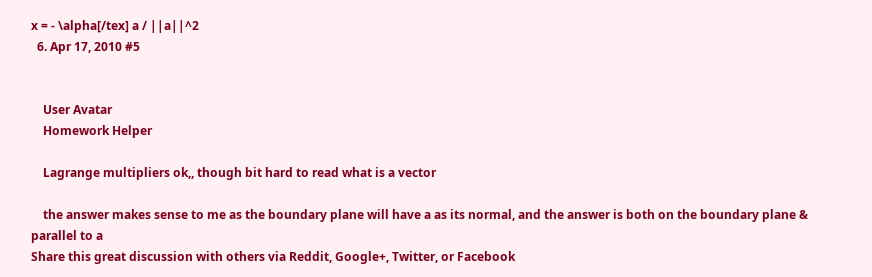x = - \alpha[/tex] a / ||a||^2
  6. Apr 17, 2010 #5


    User Avatar
    Homework Helper

    Lagrange multipliers ok,, though bit hard to read what is a vector

    the answer makes sense to me as the boundary plane will have a as its normal, and the answer is both on the boundary plane & parallel to a
Share this great discussion with others via Reddit, Google+, Twitter, or Facebook